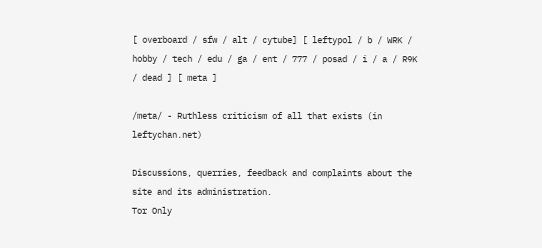[ overboard / sfw / alt / cytube] [ leftypol / b / WRK / hobby / tech / edu / ga / ent / 777 / posad / i / a / R9K / dead ] [ meta ]

/meta/ - Ruthless criticism of all that exists (in leftychan.net)

Discussions, querries, feedback and complaints about the site and its administration.
Tor Only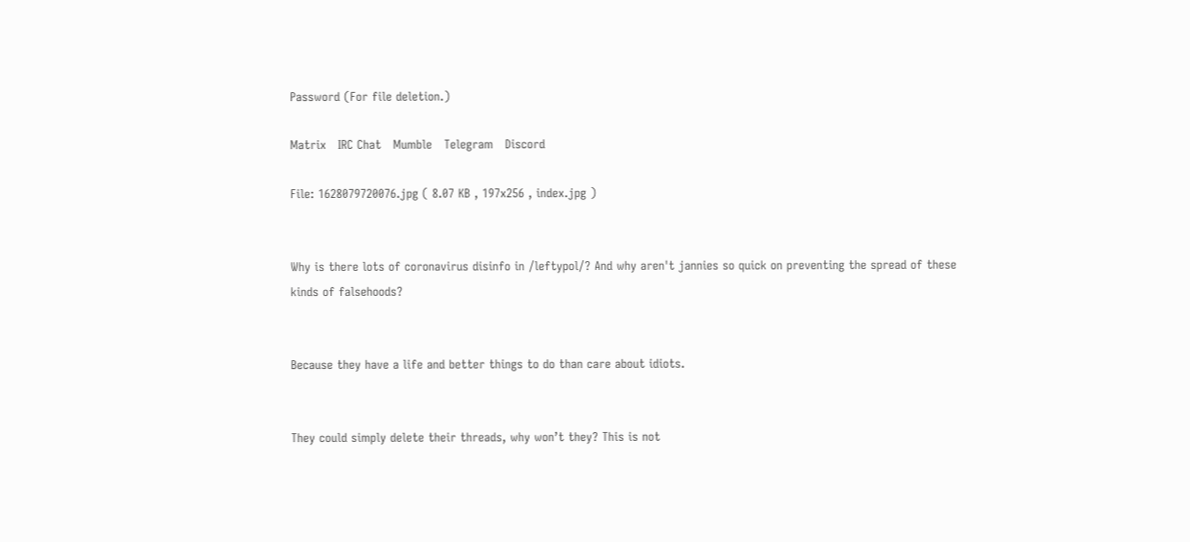Password (For file deletion.)

Matrix   IRC Chat   Mumble   Telegram   Discord

File: 1628079720076.jpg ( 8.07 KB , 197x256 , index.jpg )


Why is there lots of coronavirus disinfo in /leftypol/? And why aren't jannies so quick on preventing the spread of these kinds of falsehoods?


Because they have a life and better things to do than care about idiots.


They could simply delete their threads, why won’t they? This is not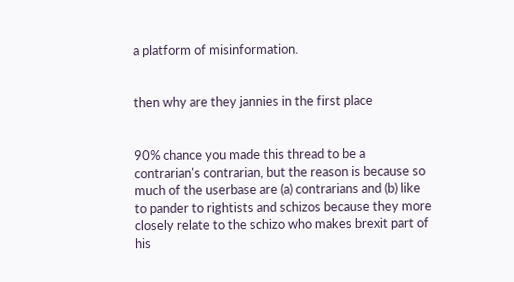a platform of misinformation.


then why are they jannies in the first place


90% chance you made this thread to be a contrarian's contrarian, but the reason is because so much of the userbase are (a) contrarians and (b) like to pander to rightists and schizos because they more closely relate to the schizo who makes brexit part of his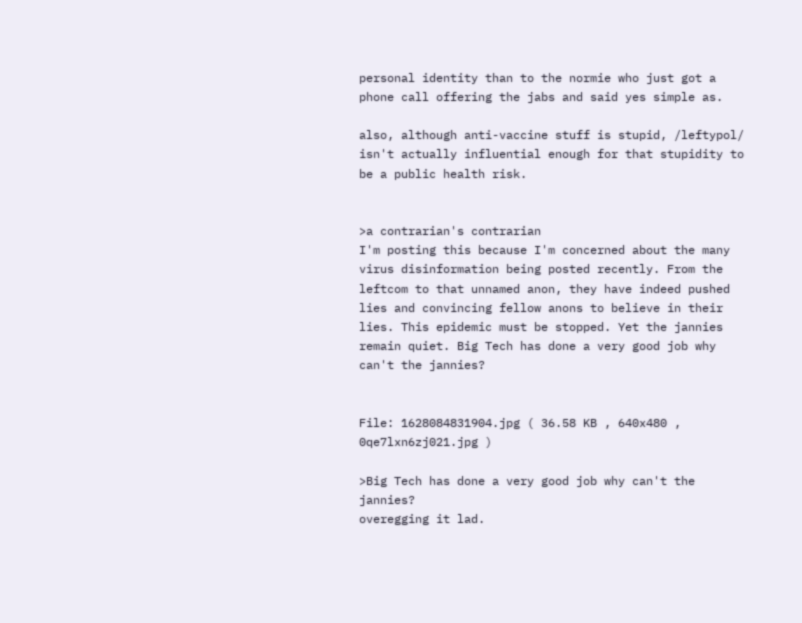personal identity than to the normie who just got a phone call offering the jabs and said yes simple as.

also, although anti-vaccine stuff is stupid, /leftypol/ isn't actually influential enough for that stupidity to be a public health risk.


>a contrarian's contrarian
I'm posting this because I'm concerned about the many virus disinformation being posted recently. From the leftcom to that unnamed anon, they have indeed pushed lies and convincing fellow anons to believe in their lies. This epidemic must be stopped. Yet the jannies remain quiet. Big Tech has done a very good job why can't the jannies?


File: 1628084831904.jpg ( 36.58 KB , 640x480 , 0qe7lxn6zj021.jpg )

>Big Tech has done a very good job why can't the jannies?
overegging it lad.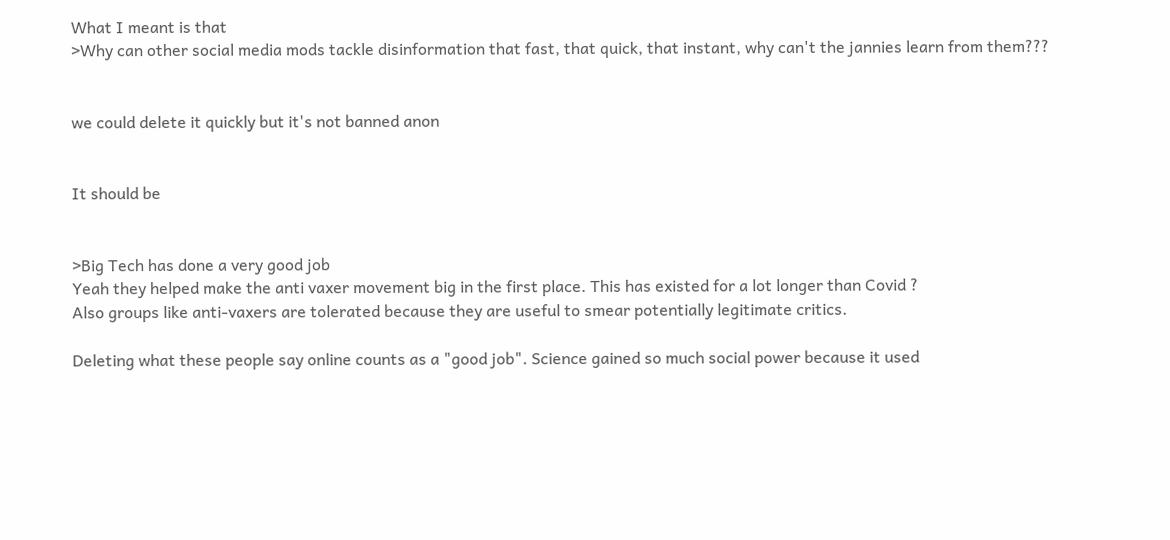What I meant is that
>Why can other social media mods tackle disinformation that fast, that quick, that instant, why can't the jannies learn from them???


we could delete it quickly but it's not banned anon


It should be


>Big Tech has done a very good job
Yeah they helped make the anti vaxer movement big in the first place. This has existed for a lot longer than Covid ?
Also groups like anti-vaxers are tolerated because they are useful to smear potentially legitimate critics.

Deleting what these people say online counts as a "good job". Science gained so much social power because it used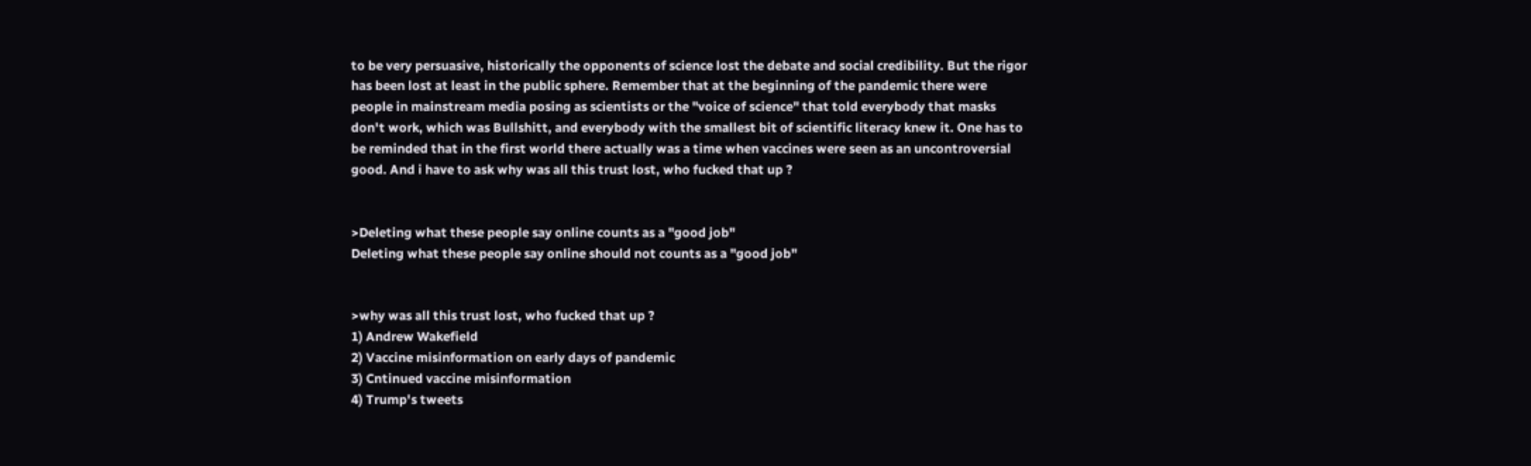to be very persuasive, historically the opponents of science lost the debate and social credibility. But the rigor has been lost at least in the public sphere. Remember that at the beginning of the pandemic there were people in mainstream media posing as scientists or the "voice of science" that told everybody that masks don't work, which was Bullshitt, and everybody with the smallest bit of scientific literacy knew it. One has to be reminded that in the first world there actually was a time when vaccines were seen as an uncontroversial good. And i have to ask why was all this trust lost, who fucked that up ?


>Deleting what these people say online counts as a "good job"
Deleting what these people say online should not counts as a "good job"


>why was all this trust lost, who fucked that up ?
1) Andrew Wakefield
2) Vaccine misinformation on early days of pandemic
3) Cntinued vaccine misinformation
4) Trump's tweets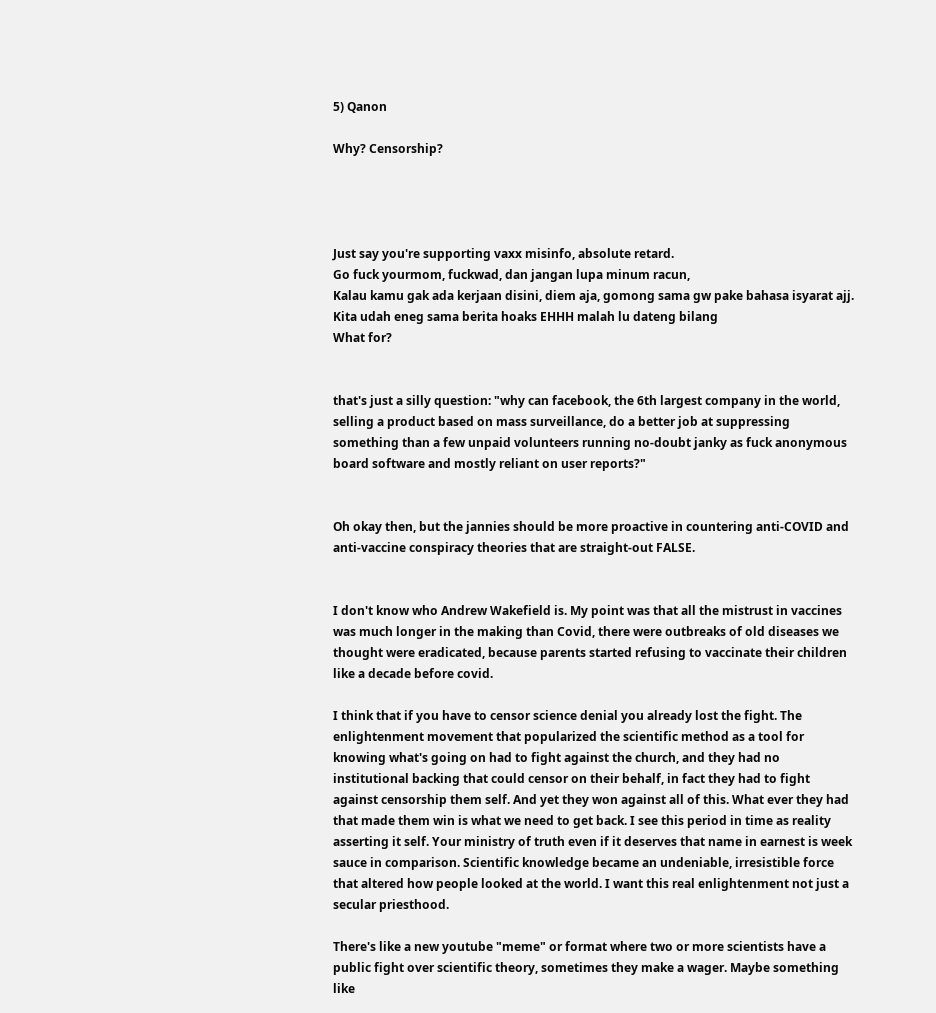5) Qanon

Why? Censorship?




Just say you're supporting vaxx misinfo, absolute retard.
Go fuck yourmom, fuckwad, dan jangan lupa minum racun,
Kalau kamu gak ada kerjaan disini, diem aja, gomong sama gw pake bahasa isyarat ajj.
Kita udah eneg sama berita hoaks EHHH malah lu dateng bilang
What for?


that's just a silly question: "why can facebook, the 6th largest company in the world, selling a product based on mass surveillance, do a better job at suppressing something than a few unpaid volunteers running no-doubt janky as fuck anonymous board software and mostly reliant on user reports?"


Oh okay then, but the jannies should be more proactive in countering anti-COVID and anti-vaccine conspiracy theories that are straight-out FALSE.


I don't know who Andrew Wakefield is. My point was that all the mistrust in vaccines was much longer in the making than Covid, there were outbreaks of old diseases we thought were eradicated, because parents started refusing to vaccinate their children like a decade before covid.

I think that if you have to censor science denial you already lost the fight. The enlightenment movement that popularized the scientific method as a tool for knowing what's going on had to fight against the church, and they had no institutional backing that could censor on their behalf, in fact they had to fight against censorship them self. And yet they won against all of this. What ever they had that made them win is what we need to get back. I see this period in time as reality asserting it self. Your ministry of truth even if it deserves that name in earnest is week sauce in comparison. Scientific knowledge became an undeniable, irresistible force that altered how people looked at the world. I want this real enlightenment not just a secular priesthood.

There's like a new youtube "meme" or format where two or more scientists have a public fight over scientific theory, sometimes they make a wager. Maybe something like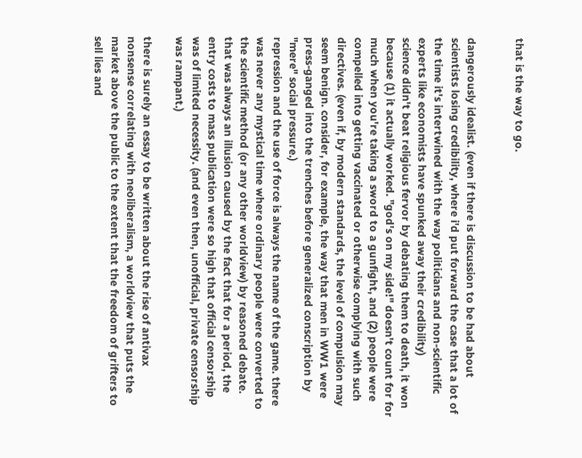that is the way to go.


dangerously idealist. (even if there is discussion to be had about scientists losing credibility, where i'd put forward the case that a lot of the time it's intertwined with the way politicians and non-scientific experts like economists have spunked away their credibility)
science didn't beat religious fervor by debating them to death, it won because (1) it actually worked. "god's on my side!" doesn't count for for much when you're taking a sword to a gunfight, and (2) people were compelled into getting vaccinated or otherwise complying with such directives. (even if, by modern standards, the level of compulsion may seem benign. consider, for example, the way that men in WW1 were press-ganged into the trenches before generalized conscription by "mere" social pressure.)
repression and the use of force is always the name of the game. there was never any mystical time where ordinary people were converted to the scientific method (or any other worldview) by reasoned debate. that was always an illusion caused by the fact that for a period, the entry costs to mass publication were so high that official censorship was of limited necessity. (and even then, unofficial, private censorship was rampant.)

there is surely an essay to be written about the rise of antivax nonsense correlating with neoliberalism, a worldview that puts the market above the public to the extent that the freedom of grifters to sell lies and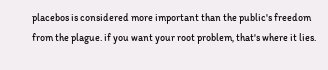placebos is considered more important than the public's freedom from the plague. if you want your root problem, that's where it lies.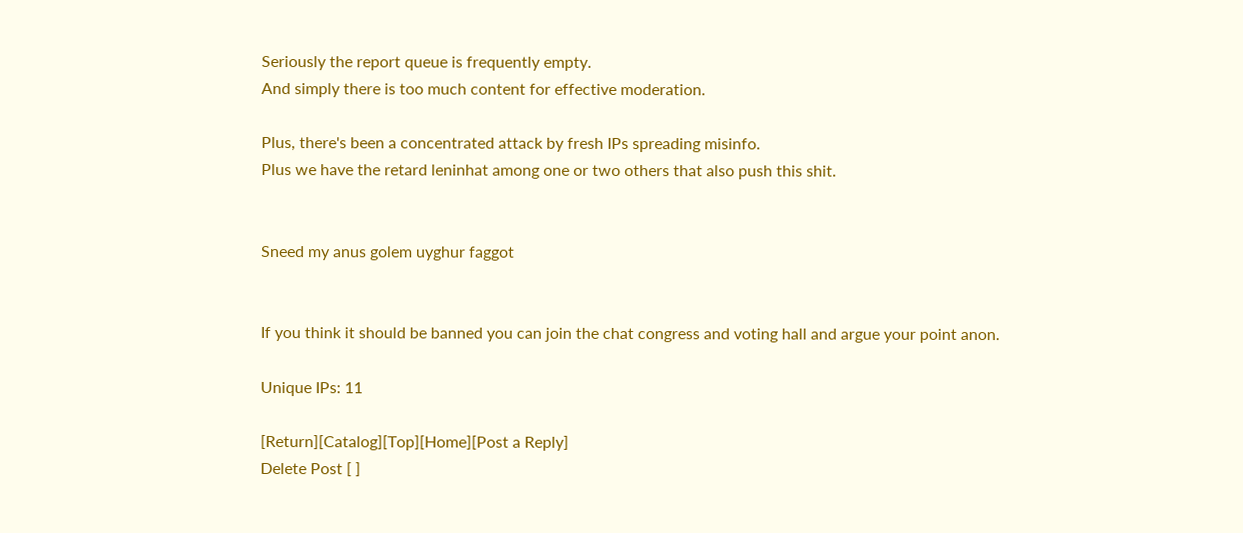Seriously the report queue is frequently empty.
And simply there is too much content for effective moderation.

Plus, there's been a concentrated attack by fresh IPs spreading misinfo.
Plus we have the retard leninhat among one or two others that also push this shit.


Sneed my anus golem uyghur faggot


If you think it should be banned you can join the chat congress and voting hall and argue your point anon.

Unique IPs: 11

[Return][Catalog][Top][Home][Post a Reply]
Delete Post [ ]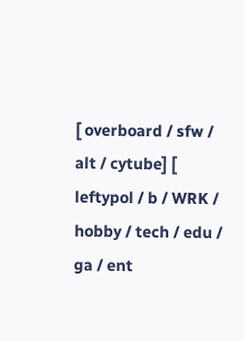[ overboard / sfw / alt / cytube] [ leftypol / b / WRK / hobby / tech / edu / ga / ent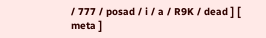/ 777 / posad / i / a / R9K / dead ] [ meta ]